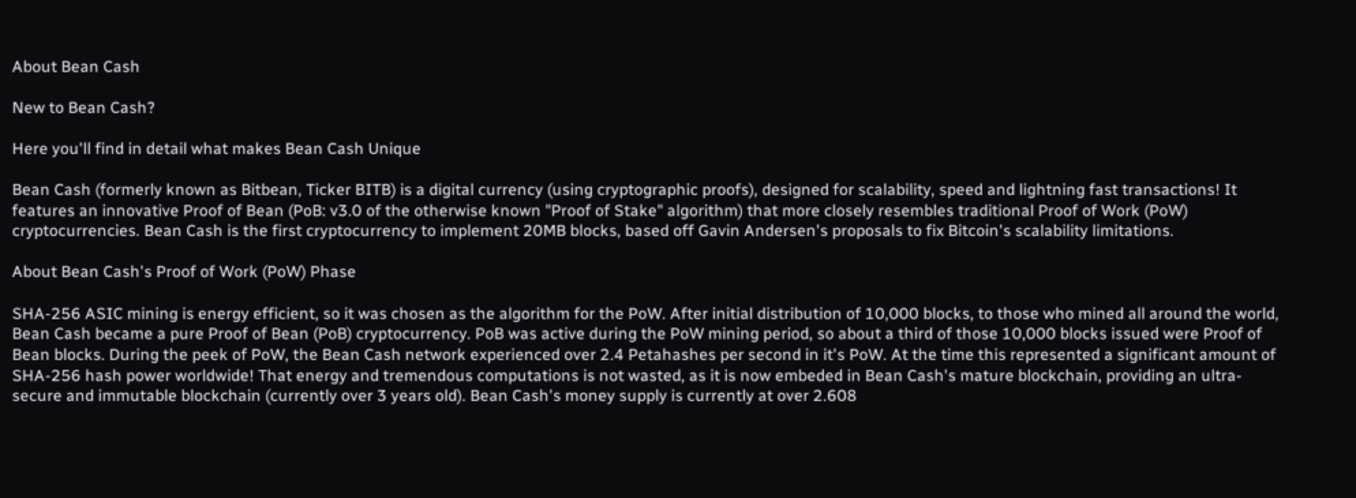About Bean Cash

New to Bean Cash?

Here you'll find in detail what makes Bean Cash Unique

Bean Cash (formerly known as Bitbean, Ticker BITB) is a digital currency (using cryptographic proofs), designed for scalability, speed and lightning fast transactions! It features an innovative Proof of Bean (PoB: v3.0 of the otherwise known "Proof of Stake" algorithm) that more closely resembles traditional Proof of Work (PoW) cryptocurrencies. Bean Cash is the first cryptocurrency to implement 20MB blocks, based off Gavin Andersen's proposals to fix Bitcoin's scalability limitations.

About Bean Cash's Proof of Work (PoW) Phase

SHA-256 ASIC mining is energy efficient, so it was chosen as the algorithm for the PoW. After initial distribution of 10,000 blocks, to those who mined all around the world, Bean Cash became a pure Proof of Bean (PoB) cryptocurrency. PoB was active during the PoW mining period, so about a third of those 10,000 blocks issued were Proof of Bean blocks. During the peek of PoW, the Bean Cash network experienced over 2.4 Petahashes per second in it's PoW. At the time this represented a significant amount of SHA-256 hash power worldwide! That energy and tremendous computations is not wasted, as it is now embeded in Bean Cash's mature blockchain, providing an ultra-secure and immutable blockchain (currently over 3 years old). Bean Cash's money supply is currently at over 2.608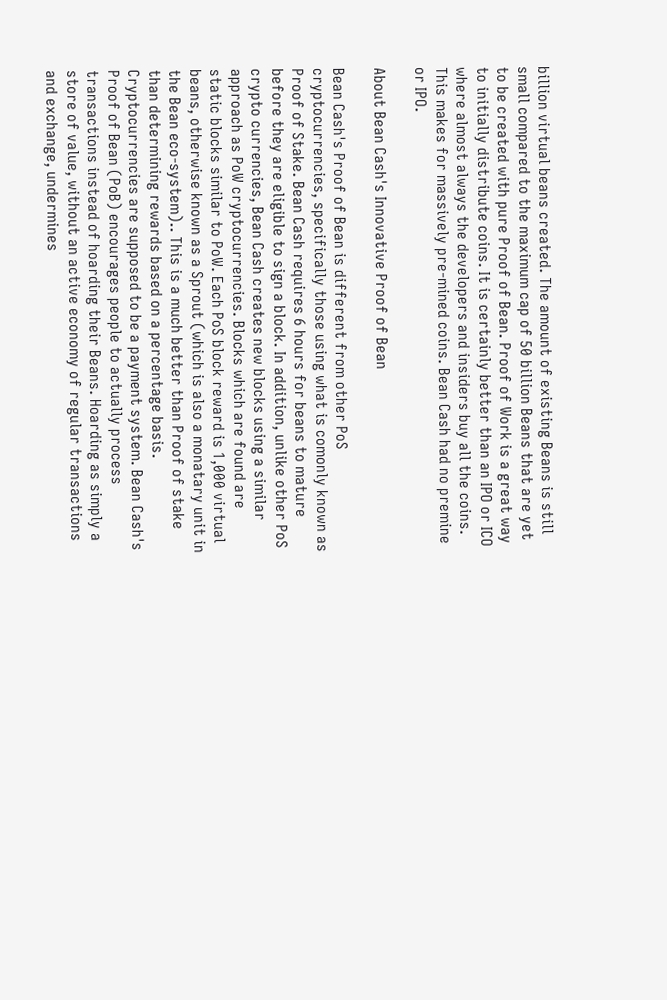billion virtual beans created. The amount of existing Beans is still small compared to the maximum cap of 50 billion Beans that are yet to be created with pure Proof of Bean. Proof of Work is a great way to initially distribute coins. It is certainly better than an IPO or ICO where almost always the developers and insiders buy all the coins. This makes for massively pre-mined coins. Bean Cash had no premine or IPO.

About Bean Cash's Innovative Proof of Bean

Bean Cash's Proof of Bean is different from other PoS cryptocurrencies, specifically those using what is comonly known as Proof of Stake. Bean Cash requires 6 hours for beans to mature before they are eligible to sign a block. In addition, unlike other PoS crypto currencies, Bean Cash creates new blocks using a similar approach as PoW cryptocurrencies. Blocks which are found are static blocks similar to PoW. Each PoS block reward is 1,000 virtual beans, otherwise known as a Sprout (which is also a monatary unit in the Bean eco-system).. This is a much better than Proof of stake than determining rewards based on a percentage basis. Cryptocurrencies are supposed to be a payment system. Bean Cash's Proof of Bean (PoB) encourages people to actually process transactions instead of hoarding their Beans. Hoarding as simply a store of value, without an active economy of regular transactions and exchange, undermines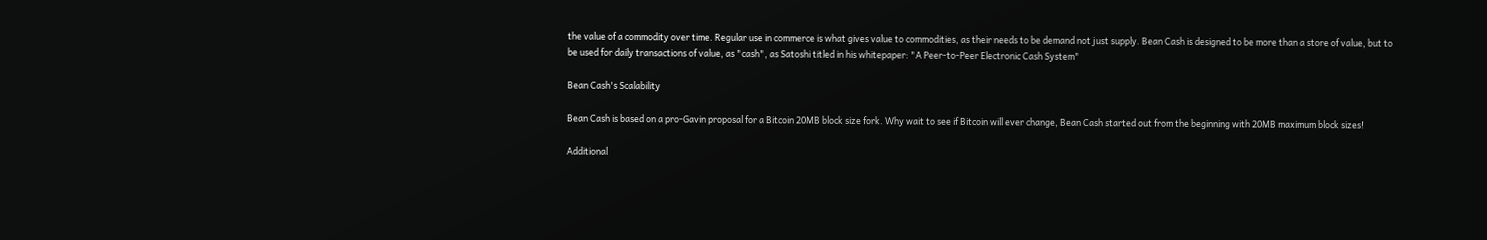the value of a commodity over time. Regular use in commerce is what gives value to commodities, as their needs to be demand not just supply. Bean Cash is designed to be more than a store of value, but to be used for daily transactions of value, as "cash", as Satoshi titled in his whitepaper: "A Peer-to-Peer Electronic Cash System"

Bean Cash's Scalability

Bean Cash is based on a pro-Gavin proposal for a Bitcoin 20MB block size fork. Why wait to see if Bitcoin will ever change, Bean Cash started out from the beginning with 20MB maximum block sizes!

Additional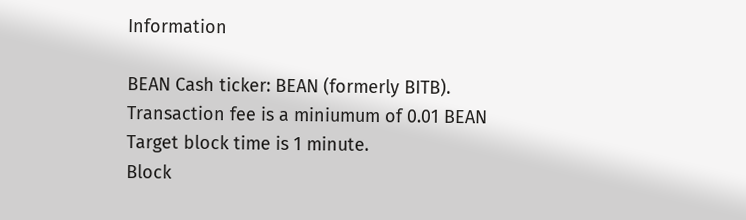Information

BEAN Cash ticker: BEAN (formerly BITB).
Transaction fee is a miniumum of 0.01 BEAN
Target block time is 1 minute.
Block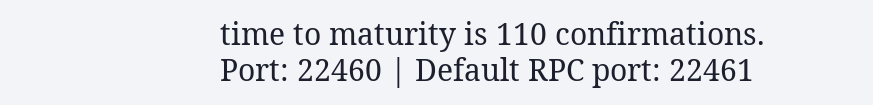time to maturity is 110 confirmations.
Port: 22460 | Default RPC port: 22461